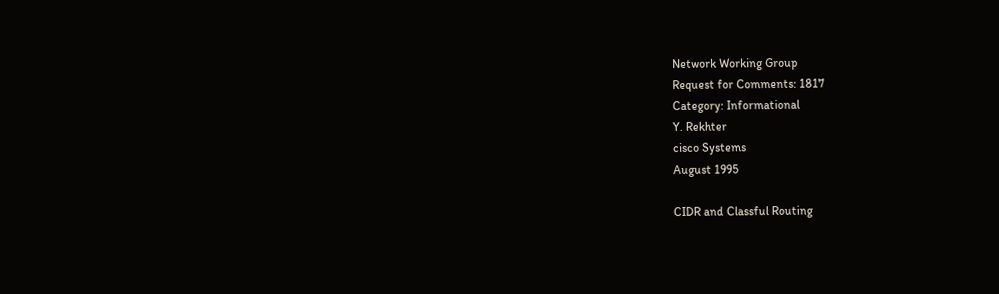Network Working Group
Request for Comments: 1817
Category: Informational
Y. Rekhter
cisco Systems
August 1995

CIDR and Classful Routing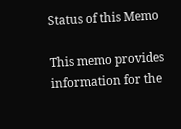Status of this Memo

This memo provides information for the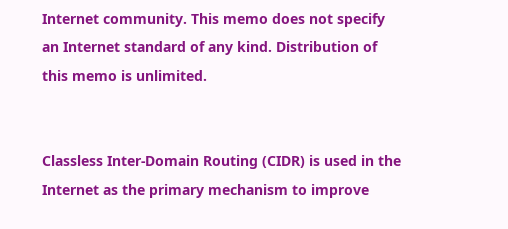Internet community. This memo does not specify an Internet standard of any kind. Distribution of this memo is unlimited.


Classless Inter-Domain Routing (CIDR) is used in the Internet as the primary mechanism to improve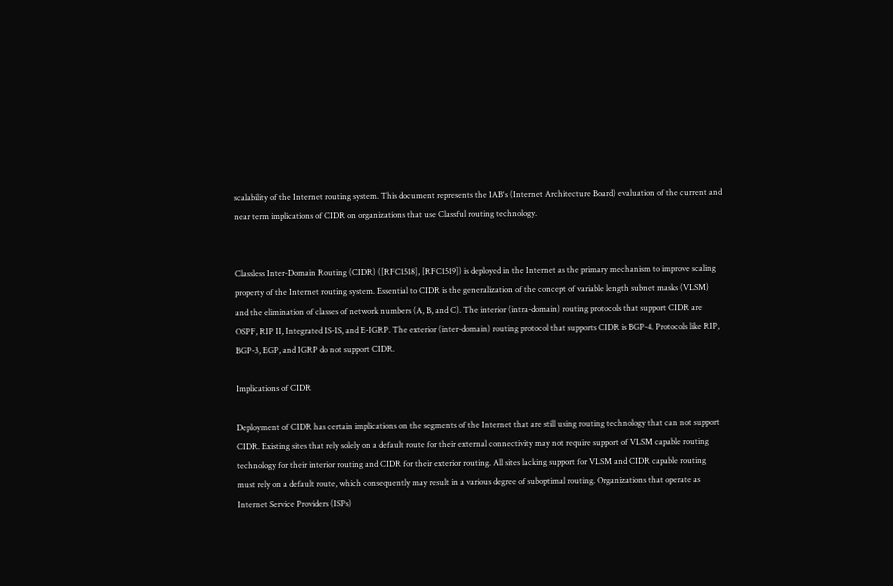scalability of the Internet routing system. This document represents the IAB's (Internet Architecture Board) evaluation of the current and near term implications of CIDR on organizations that use Classful routing technology.


Classless Inter-Domain Routing (CIDR) ([RFC1518], [RFC1519]) is deployed in the Internet as the primary mechanism to improve scaling property of the Internet routing system. Essential to CIDR is the generalization of the concept of variable length subnet masks (VLSM) and the elimination of classes of network numbers (A, B, and C). The interior (intra-domain) routing protocols that support CIDR are OSPF, RIP II, Integrated IS-IS, and E-IGRP. The exterior (inter-domain) routing protocol that supports CIDR is BGP-4. Protocols like RIP, BGP-3, EGP, and IGRP do not support CIDR.

Implications of CIDR

Deployment of CIDR has certain implications on the segments of the Internet that are still using routing technology that can not support CIDR. Existing sites that rely solely on a default route for their external connectivity may not require support of VLSM capable routing technology for their interior routing and CIDR for their exterior routing. All sites lacking support for VLSM and CIDR capable routing must rely on a default route, which consequently may result in a various degree of suboptimal routing. Organizations that operate as Internet Service Providers (ISPs)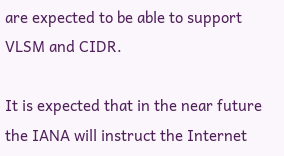are expected to be able to support VLSM and CIDR.

It is expected that in the near future the IANA will instruct the Internet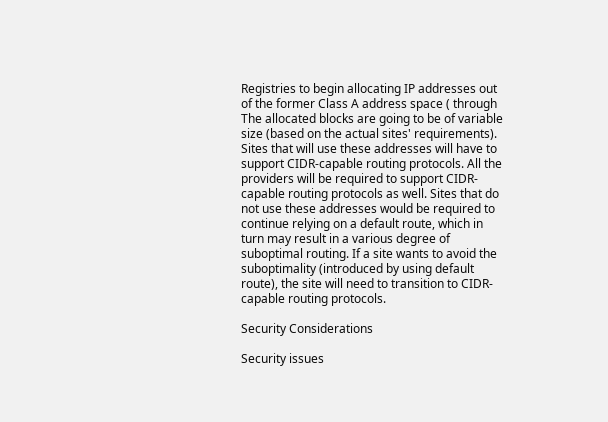Registries to begin allocating IP addresses out of the former Class A address space ( through The allocated blocks are going to be of variable size (based on the actual sites' requirements). Sites that will use these addresses will have to support CIDR-capable routing protocols. All the providers will be required to support CIDR-capable routing protocols as well. Sites that do not use these addresses would be required to continue relying on a default route, which in turn may result in a various degree of suboptimal routing. If a site wants to avoid the suboptimality (introduced by using default route), the site will need to transition to CIDR-capable routing protocols.

Security Considerations

Security issues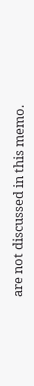are not discussed in this memo.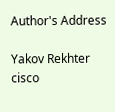Author's Address

Yakov Rekhter
cisco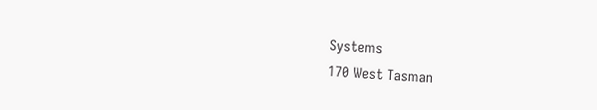Systems
170 West Tasman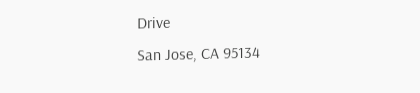Drive
San Jose, CA 95134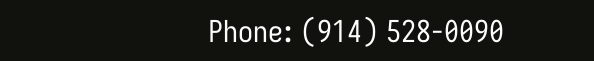Phone: (914) 528-0090